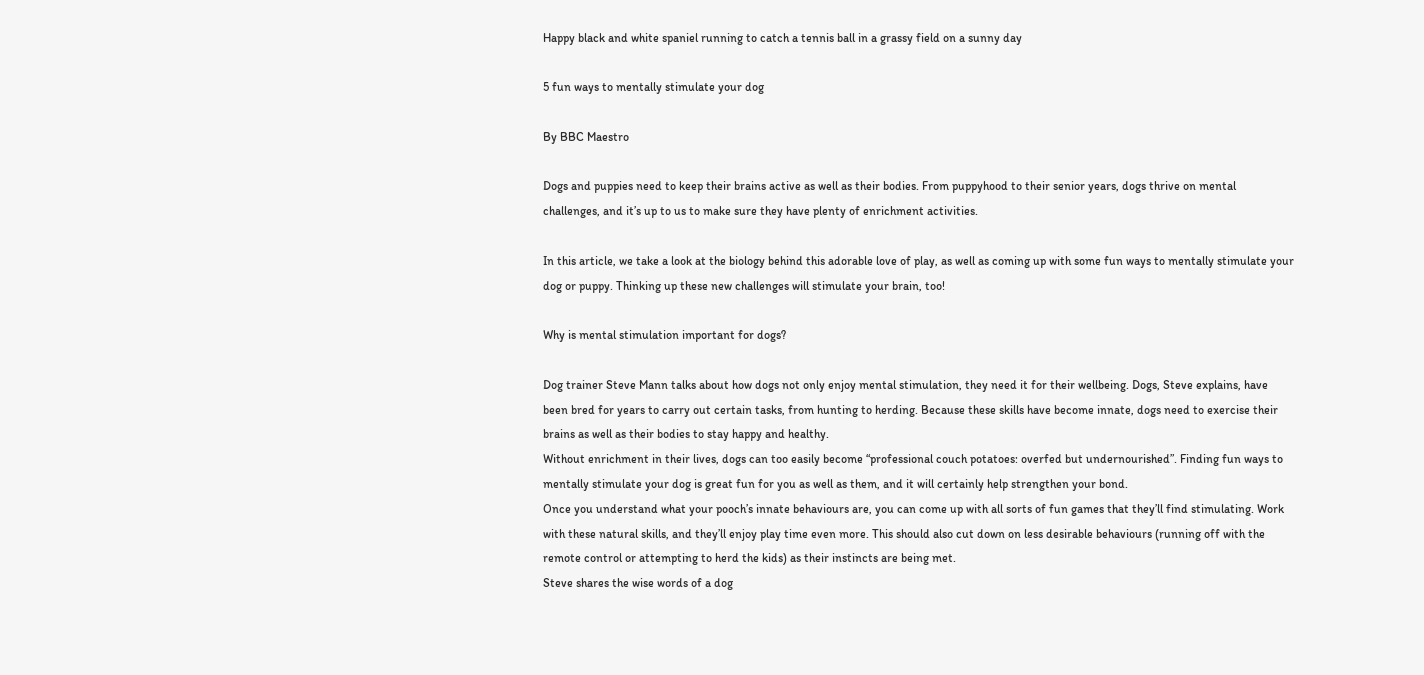Happy black and white spaniel running to catch a tennis ball in a grassy field on a sunny day

5 fun ways to mentally stimulate your dog

By BBC Maestro

Dogs and puppies need to keep their brains active as well as their bodies. From puppyhood to their senior years, dogs thrive on mental challenges, and it’s up to us to make sure they have plenty of enrichment activities.

In this article, we take a look at the biology behind this adorable love of play, as well as coming up with some fun ways to mentally stimulate your dog or puppy. Thinking up these new challenges will stimulate your brain, too!

Why is mental stimulation important for dogs?

Dog trainer Steve Mann talks about how dogs not only enjoy mental stimulation, they need it for their wellbeing. Dogs, Steve explains, have been bred for years to carry out certain tasks, from hunting to herding. Because these skills have become innate, dogs need to exercise their brains as well as their bodies to stay happy and healthy.
Without enrichment in their lives, dogs can too easily become “professional couch potatoes: overfed but undernourished”. Finding fun ways to mentally stimulate your dog is great fun for you as well as them, and it will certainly help strengthen your bond.
Once you understand what your pooch’s innate behaviours are, you can come up with all sorts of fun games that they’ll find stimulating. Work with these natural skills, and they’ll enjoy play time even more. This should also cut down on less desirable behaviours (running off with the remote control or attempting to herd the kids) as their instincts are being met.
Steve shares the wise words of a dog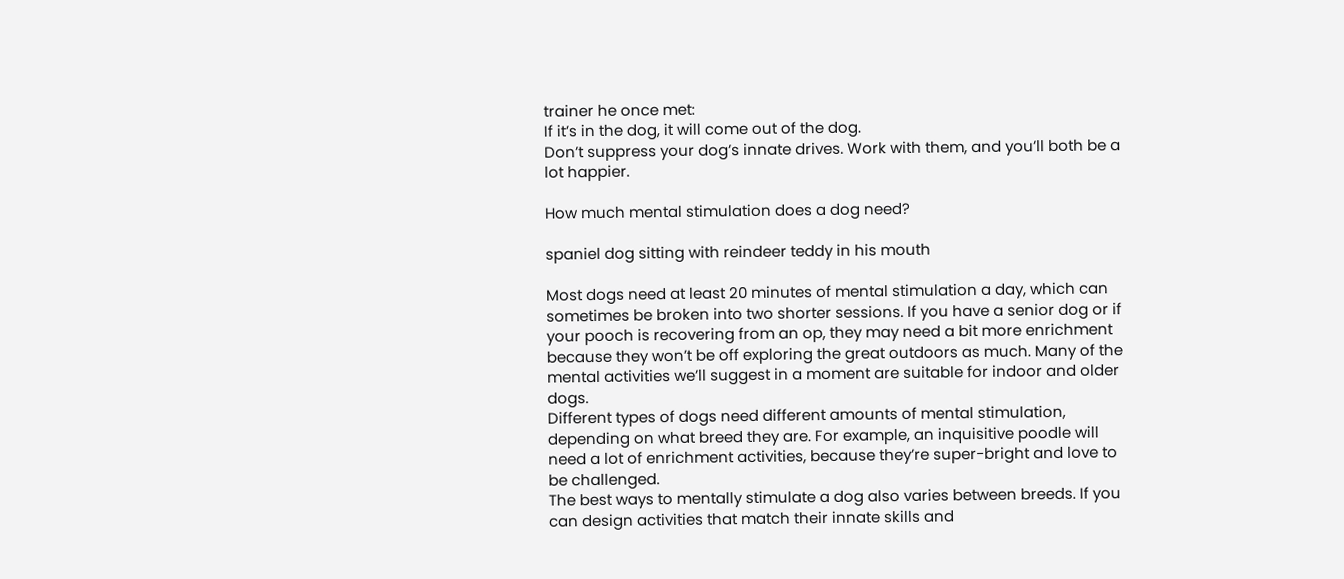trainer he once met:
If it’s in the dog, it will come out of the dog.
Don’t suppress your dog’s innate drives. Work with them, and you’ll both be a lot happier.

How much mental stimulation does a dog need?

spaniel dog sitting with reindeer teddy in his mouth

Most dogs need at least 20 minutes of mental stimulation a day, which can sometimes be broken into two shorter sessions. If you have a senior dog or if your pooch is recovering from an op, they may need a bit more enrichment because they won’t be off exploring the great outdoors as much. Many of the mental activities we’ll suggest in a moment are suitable for indoor and older dogs.
Different types of dogs need different amounts of mental stimulation, depending on what breed they are. For example, an inquisitive poodle will need a lot of enrichment activities, because they’re super-bright and love to be challenged.
The best ways to mentally stimulate a dog also varies between breeds. If you can design activities that match their innate skills and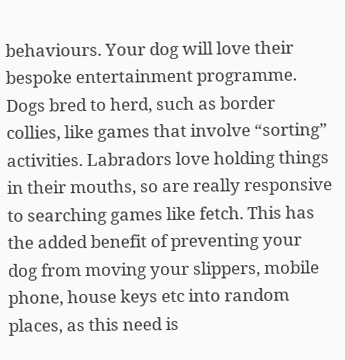behaviours. Your dog will love their bespoke entertainment programme.
Dogs bred to herd, such as border collies, like games that involve “sorting” activities. Labradors love holding things in their mouths, so are really responsive to searching games like fetch. This has the added benefit of preventing your dog from moving your slippers, mobile phone, house keys etc into random places, as this need is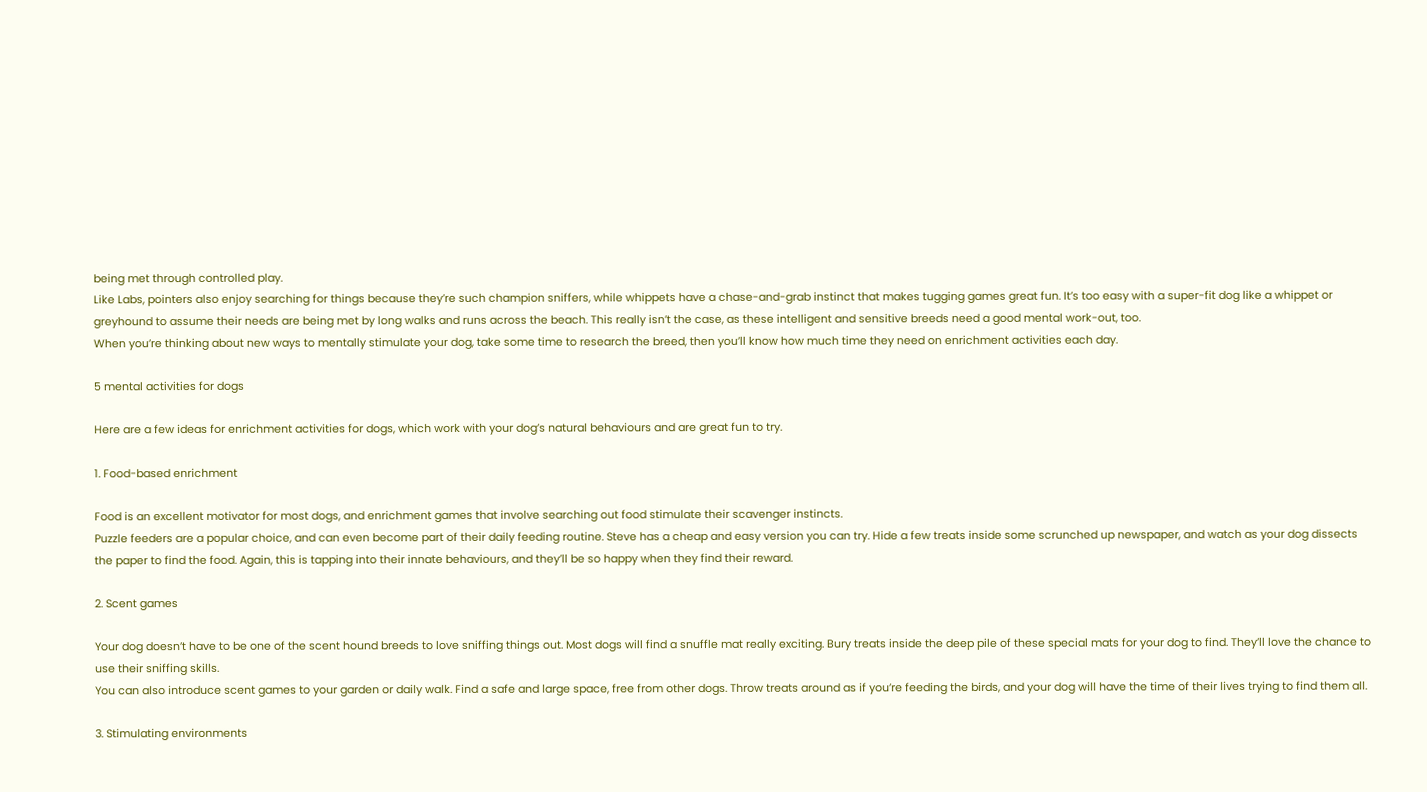being met through controlled play.
Like Labs, pointers also enjoy searching for things because they’re such champion sniffers, while whippets have a chase-and-grab instinct that makes tugging games great fun. It’s too easy with a super-fit dog like a whippet or greyhound to assume their needs are being met by long walks and runs across the beach. This really isn’t the case, as these intelligent and sensitive breeds need a good mental work-out, too.
When you’re thinking about new ways to mentally stimulate your dog, take some time to research the breed, then you’ll know how much time they need on enrichment activities each day.

5 mental activities for dogs

Here are a few ideas for enrichment activities for dogs, which work with your dog’s natural behaviours and are great fun to try.

1. Food-based enrichment

Food is an excellent motivator for most dogs, and enrichment games that involve searching out food stimulate their scavenger instincts.
Puzzle feeders are a popular choice, and can even become part of their daily feeding routine. Steve has a cheap and easy version you can try. Hide a few treats inside some scrunched up newspaper, and watch as your dog dissects the paper to find the food. Again, this is tapping into their innate behaviours, and they’ll be so happy when they find their reward.

2. Scent games

Your dog doesn’t have to be one of the scent hound breeds to love sniffing things out. Most dogs will find a snuffle mat really exciting. Bury treats inside the deep pile of these special mats for your dog to find. They’ll love the chance to use their sniffing skills.
You can also introduce scent games to your garden or daily walk. Find a safe and large space, free from other dogs. Throw treats around as if you’re feeding the birds, and your dog will have the time of their lives trying to find them all.

3. Stimulating environments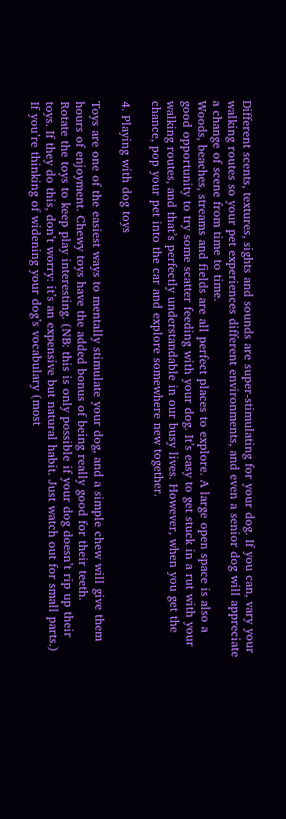Different scents, textures, sights and sounds are super-stimulating for your dog. If you can, vary your walking routes so your pet experiences different environments, and even a senior dog will appreciate a change of scene from time to time.
Woods, beaches, streams and fields are all perfect places to explore. A large open space is also a good opportunity to try some scatter feeding with your dog. It’s easy to get stuck in a rut with your walking routes, and that’s perfectly understandable in our busy lives. However, when you get the chance, pop your pet into the car and explore somewhere new together.

4. Playing with dog toys

Toys are one of the easiest ways to mentally stimulate your dog, and a simple chew will give them hours of enjoyment. Chewy toys have the added bonus of being really good for their teeth.
Rotate the toys to keep play interesting. (NB: this is only possible if your dog doesn’t rip up their toys. If they do this, don’t worry: it’s an expensive but natural habit. Just watch out for small parts.) If you’re thinking of widening your dog’s vocabulary (most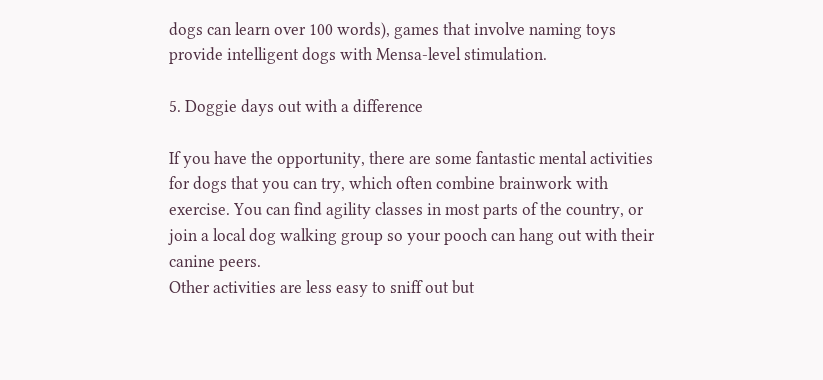dogs can learn over 100 words), games that involve naming toys provide intelligent dogs with Mensa-level stimulation.

5. Doggie days out with a difference

If you have the opportunity, there are some fantastic mental activities for dogs that you can try, which often combine brainwork with exercise. You can find agility classes in most parts of the country, or join a local dog walking group so your pooch can hang out with their canine peers.
Other activities are less easy to sniff out but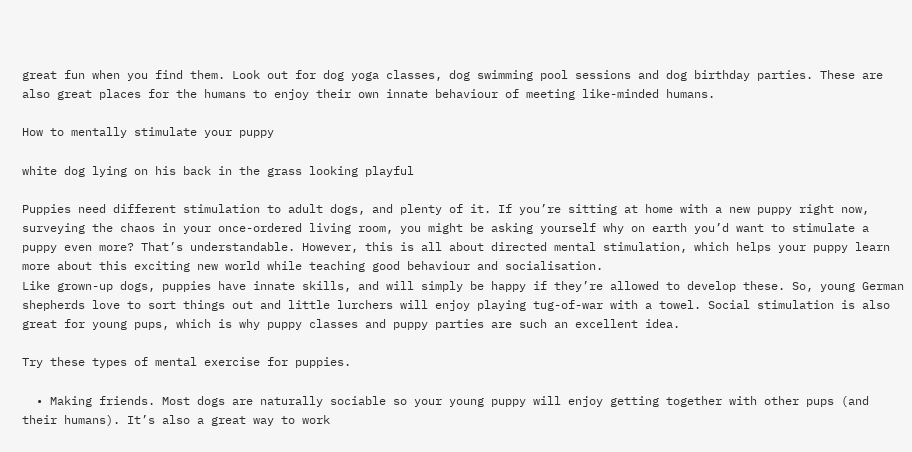great fun when you find them. Look out for dog yoga classes, dog swimming pool sessions and dog birthday parties. These are also great places for the humans to enjoy their own innate behaviour of meeting like-minded humans.

How to mentally stimulate your puppy

white dog lying on his back in the grass looking playful

Puppies need different stimulation to adult dogs, and plenty of it. If you’re sitting at home with a new puppy right now, surveying the chaos in your once-ordered living room, you might be asking yourself why on earth you’d want to stimulate a puppy even more? That’s understandable. However, this is all about directed mental stimulation, which helps your puppy learn more about this exciting new world while teaching good behaviour and socialisation.
Like grown-up dogs, puppies have innate skills, and will simply be happy if they’re allowed to develop these. So, young German shepherds love to sort things out and little lurchers will enjoy playing tug-of-war with a towel. Social stimulation is also great for young pups, which is why puppy classes and puppy parties are such an excellent idea.

Try these types of mental exercise for puppies.

  • Making friends. Most dogs are naturally sociable so your young puppy will enjoy getting together with other pups (and their humans). It’s also a great way to work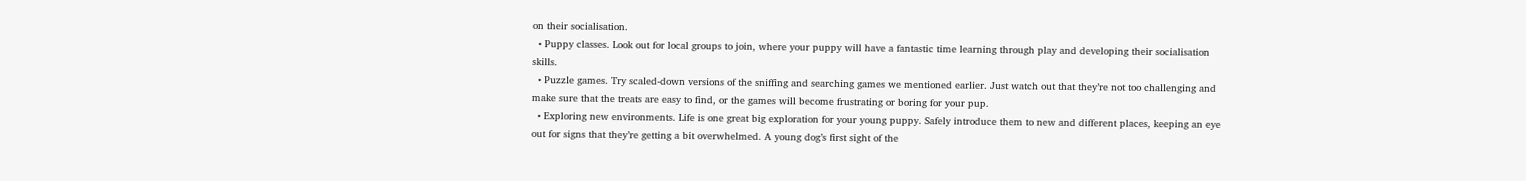on their socialisation.
  • Puppy classes. Look out for local groups to join, where your puppy will have a fantastic time learning through play and developing their socialisation skills.
  • Puzzle games. Try scaled-down versions of the sniffing and searching games we mentioned earlier. Just watch out that they’re not too challenging and make sure that the treats are easy to find, or the games will become frustrating or boring for your pup.
  • Exploring new environments. Life is one great big exploration for your young puppy. Safely introduce them to new and different places, keeping an eye out for signs that they’re getting a bit overwhelmed. A young dog’s first sight of the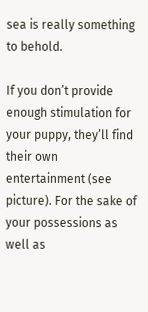sea is really something to behold.

If you don’t provide enough stimulation for your puppy, they’ll find their own entertainment (see picture). For the sake of your possessions as well as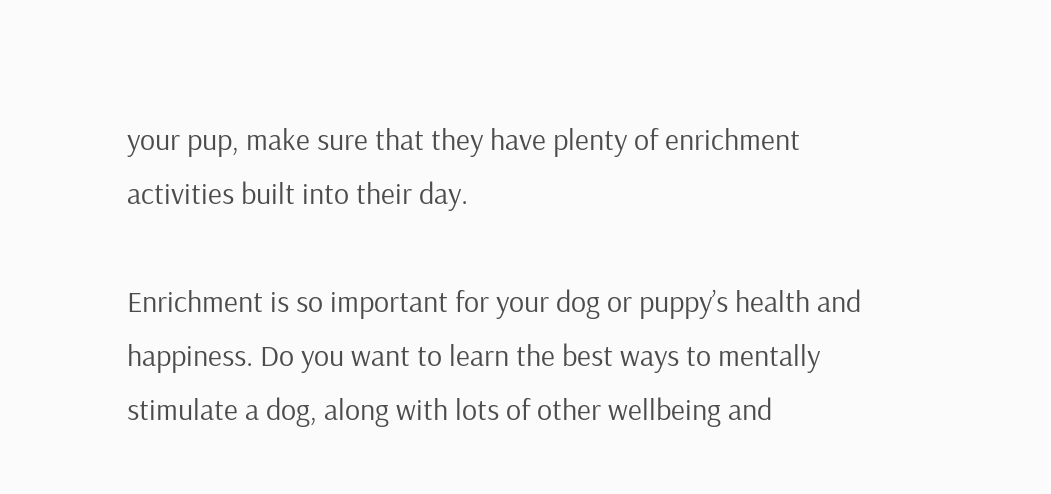your pup, make sure that they have plenty of enrichment activities built into their day.

Enrichment is so important for your dog or puppy’s health and happiness. Do you want to learn the best ways to mentally stimulate a dog, along with lots of other wellbeing and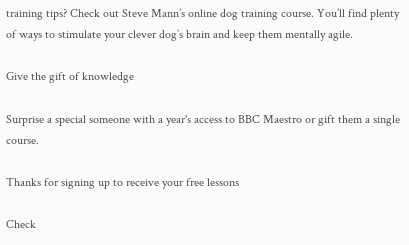training tips? Check out Steve Mann’s online dog training course. You’ll find plenty of ways to stimulate your clever dog’s brain and keep them mentally agile.

Give the gift of knowledge

Surprise a special someone with a year's access to BBC Maestro or gift them a single course.

Thanks for signing up to receive your free lessons

Check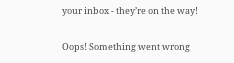your inbox - they’re on the way!

Oops! Something went wrong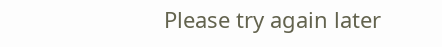Please try again later